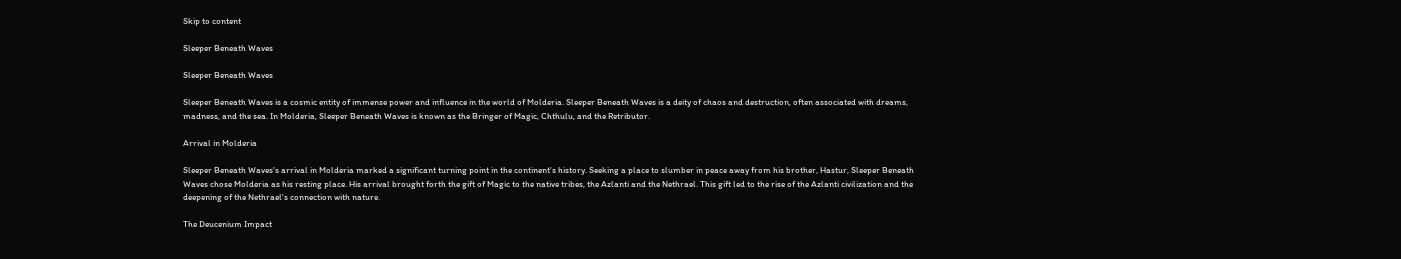Skip to content

Sleeper Beneath Waves

Sleeper Beneath Waves

Sleeper Beneath Waves is a cosmic entity of immense power and influence in the world of Molderia. Sleeper Beneath Waves is a deity of chaos and destruction, often associated with dreams, madness, and the sea. In Molderia, Sleeper Beneath Waves is known as the Bringer of Magic, Chthulu, and the Retributor.

Arrival in Molderia

Sleeper Beneath Waves's arrival in Molderia marked a significant turning point in the continent's history. Seeking a place to slumber in peace away from his brother, Hastur, Sleeper Beneath Waves chose Molderia as his resting place. His arrival brought forth the gift of Magic to the native tribes, the Azlanti and the Nethrael. This gift led to the rise of the Azlanti civilization and the deepening of the Nethrael's connection with nature.

The Deucenium Impact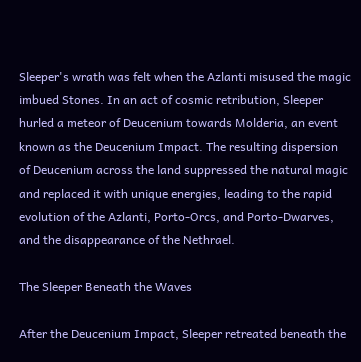Sleeper's wrath was felt when the Azlanti misused the magic imbued Stones. In an act of cosmic retribution, Sleeper hurled a meteor of Deucenium towards Molderia, an event known as the Deucenium Impact. The resulting dispersion of Deucenium across the land suppressed the natural magic and replaced it with unique energies, leading to the rapid evolution of the Azlanti, Porto-Orcs, and Porto-Dwarves, and the disappearance of the Nethrael.

The Sleeper Beneath the Waves

After the Deucenium Impact, Sleeper retreated beneath the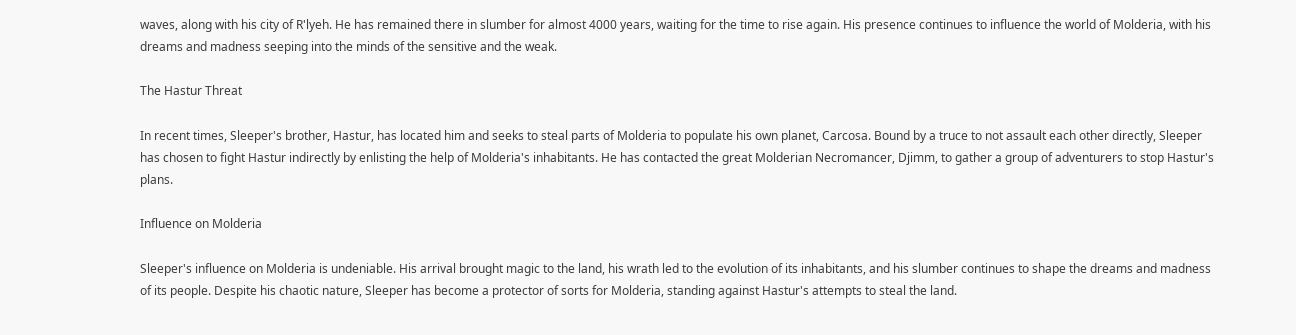waves, along with his city of R'lyeh. He has remained there in slumber for almost 4000 years, waiting for the time to rise again. His presence continues to influence the world of Molderia, with his dreams and madness seeping into the minds of the sensitive and the weak.

The Hastur Threat

In recent times, Sleeper's brother, Hastur, has located him and seeks to steal parts of Molderia to populate his own planet, Carcosa. Bound by a truce to not assault each other directly, Sleeper has chosen to fight Hastur indirectly by enlisting the help of Molderia's inhabitants. He has contacted the great Molderian Necromancer, Djimm, to gather a group of adventurers to stop Hastur's plans.

Influence on Molderia

Sleeper's influence on Molderia is undeniable. His arrival brought magic to the land, his wrath led to the evolution of its inhabitants, and his slumber continues to shape the dreams and madness of its people. Despite his chaotic nature, Sleeper has become a protector of sorts for Molderia, standing against Hastur's attempts to steal the land.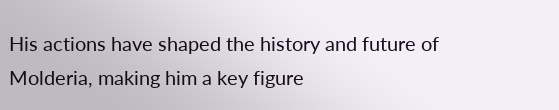His actions have shaped the history and future of Molderia, making him a key figure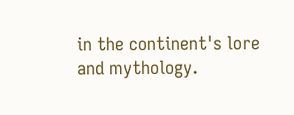in the continent's lore and mythology.